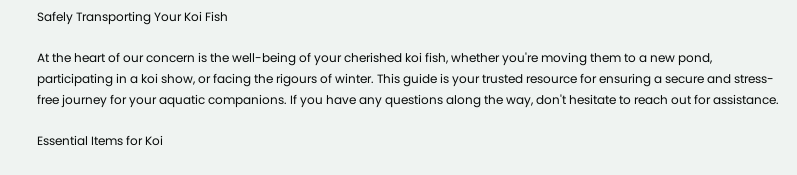Safely Transporting Your Koi Fish

At the heart of our concern is the well-being of your cherished koi fish, whether you're moving them to a new pond, participating in a koi show, or facing the rigours of winter. This guide is your trusted resource for ensuring a secure and stress-free journey for your aquatic companions. If you have any questions along the way, don't hesitate to reach out for assistance.

Essential Items for Koi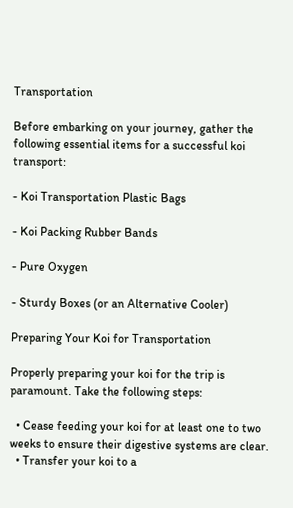Transportation

Before embarking on your journey, gather the following essential items for a successful koi transport:

- Koi Transportation Plastic Bags

- Koi Packing Rubber Bands

- Pure Oxygen

- Sturdy Boxes (or an Alternative Cooler)

Preparing Your Koi for Transportation

Properly preparing your koi for the trip is paramount. Take the following steps:

  • Cease feeding your koi for at least one to two weeks to ensure their digestive systems are clear.
  • Transfer your koi to a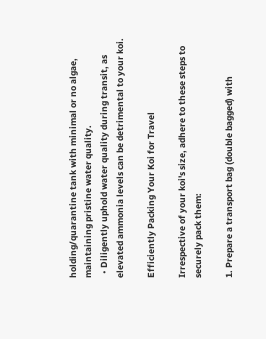holding/quarantine tank with minimal or no algae, maintaining pristine water quality.
  • Diligently uphold water quality during transit, as elevated ammonia levels can be detrimental to your koi.

Efficiently Packing Your Koi for Travel

Irrespective of your koi's size, adhere to these steps to securely pack them:

1. Prepare a transport bag (double bagged) with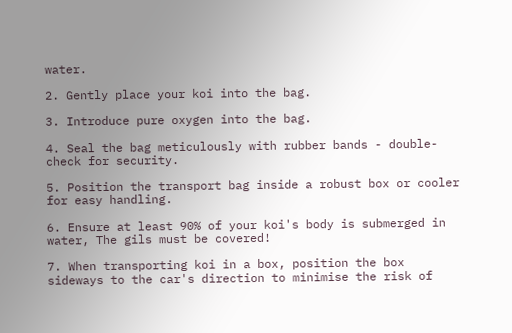water.

2. Gently place your koi into the bag.

3. Introduce pure oxygen into the bag.

4. Seal the bag meticulously with rubber bands - double-check for security.

5. Position the transport bag inside a robust box or cooler for easy handling.

6. Ensure at least 90% of your koi's body is submerged in water, The gils must be covered!

7. When transporting koi in a box, position the box sideways to the car's direction to minimise the risk of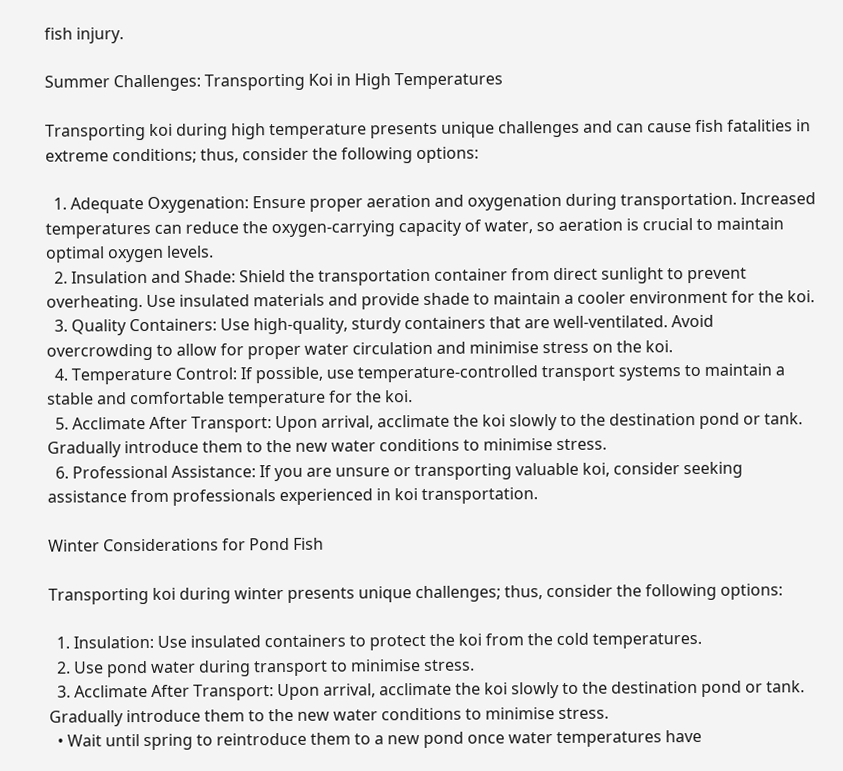fish injury.

Summer Challenges: Transporting Koi in High Temperatures

Transporting koi during high temperature presents unique challenges and can cause fish fatalities in extreme conditions; thus, consider the following options:

  1. Adequate Oxygenation: Ensure proper aeration and oxygenation during transportation. Increased temperatures can reduce the oxygen-carrying capacity of water, so aeration is crucial to maintain optimal oxygen levels.
  2. Insulation and Shade: Shield the transportation container from direct sunlight to prevent overheating. Use insulated materials and provide shade to maintain a cooler environment for the koi.
  3. Quality Containers: Use high-quality, sturdy containers that are well-ventilated. Avoid overcrowding to allow for proper water circulation and minimise stress on the koi.
  4. Temperature Control: If possible, use temperature-controlled transport systems to maintain a stable and comfortable temperature for the koi.
  5. Acclimate After Transport: Upon arrival, acclimate the koi slowly to the destination pond or tank. Gradually introduce them to the new water conditions to minimise stress.
  6. Professional Assistance: If you are unsure or transporting valuable koi, consider seeking assistance from professionals experienced in koi transportation.

Winter Considerations for Pond Fish

Transporting koi during winter presents unique challenges; thus, consider the following options:

  1. Insulation: Use insulated containers to protect the koi from the cold temperatures.
  2. Use pond water during transport to minimise stress.
  3. Acclimate After Transport: Upon arrival, acclimate the koi slowly to the destination pond or tank. Gradually introduce them to the new water conditions to minimise stress.
  • Wait until spring to reintroduce them to a new pond once water temperatures have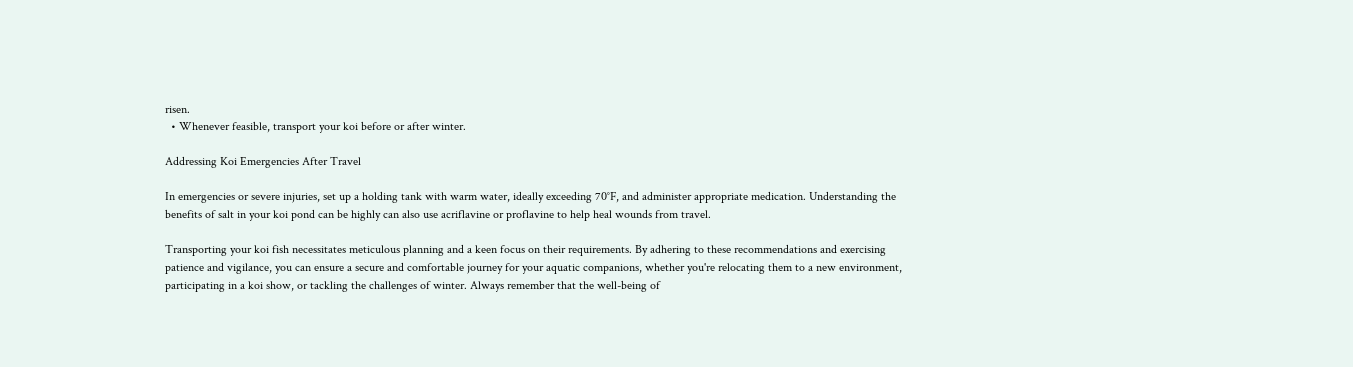risen.
  • Whenever feasible, transport your koi before or after winter.

Addressing Koi Emergencies After Travel

In emergencies or severe injuries, set up a holding tank with warm water, ideally exceeding 70°F, and administer appropriate medication. Understanding the benefits of salt in your koi pond can be highly can also use acriflavine or proflavine to help heal wounds from travel.

Transporting your koi fish necessitates meticulous planning and a keen focus on their requirements. By adhering to these recommendations and exercising patience and vigilance, you can ensure a secure and comfortable journey for your aquatic companions, whether you're relocating them to a new environment, participating in a koi show, or tackling the challenges of winter. Always remember that the well-being of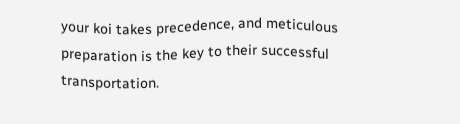your koi takes precedence, and meticulous preparation is the key to their successful transportation.